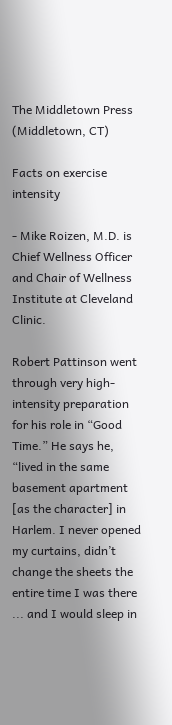The Middletown Press (Middletown, CT)

Facts on exercise intensity

- Mike Roizen, M.D. is Chief Wellness Officer and Chair of Wellness Institute at Cleveland Clinic.

Robert Pattinson went through very high-intensity preparation for his role in “Good Time.” He says he, “lived in the same basement apartment [as the character] in Harlem. I never opened my curtains, didn’t change the sheets the entire time I was there ... and I would sleep in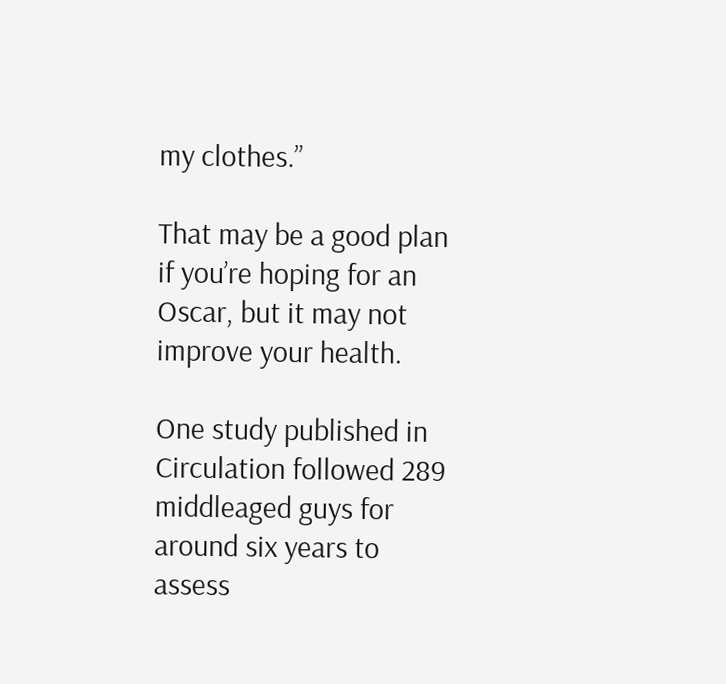my clothes.”

That may be a good plan if you’re hoping for an Oscar, but it may not improve your health.

One study published in Circulation followed 289 middleaged guys for around six years to assess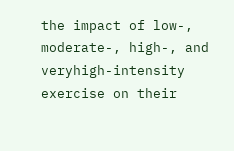the impact of low-, moderate-, high-, and veryhigh-intensity exercise on their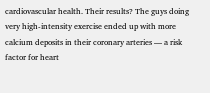cardiovascular health. Their results? The guys doing very high-intensity exercise ended up with more calcium deposits in their coronary arteries — a risk factor for heart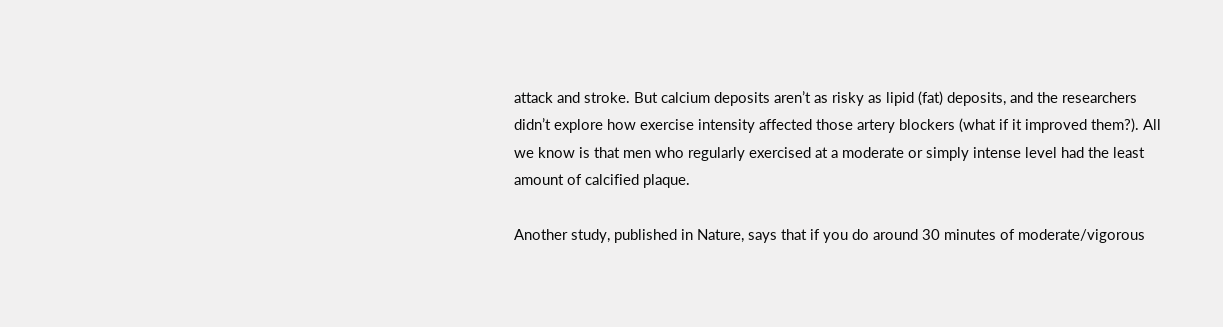attack and stroke. But calcium deposits aren’t as risky as lipid (fat) deposits, and the researchers didn’t explore how exercise intensity affected those artery blockers (what if it improved them?). All we know is that men who regularly exercised at a moderate or simply intense level had the least amount of calcified plaque.

Another study, published in Nature, says that if you do around 30 minutes of moderate/vigorous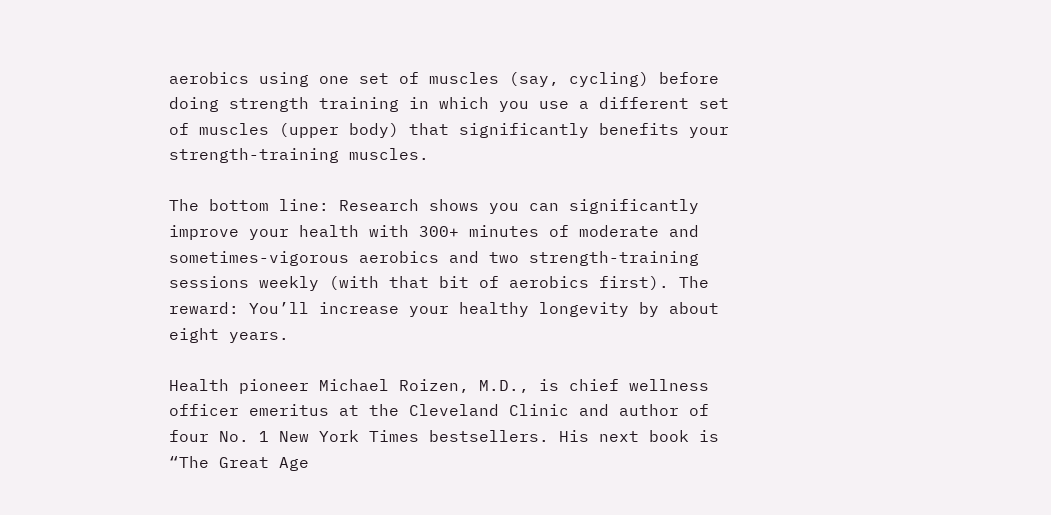aerobics using one set of muscles (say, cycling) before doing strength training in which you use a different set of muscles (upper body) that significantly benefits your strength-training muscles.

The bottom line: Research shows you can significantly improve your health with 300+ minutes of moderate and sometimes-vigorous aerobics and two strength-training sessions weekly (with that bit of aerobics first). The reward: You’ll increase your healthy longevity by about eight years.

Health pioneer Michael Roizen, M.D., is chief wellness officer emeritus at the Cleveland Clinic and author of four No. 1 New York Times bestsellers. His next book is “The Great Age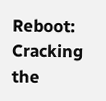Reboot: Cracking the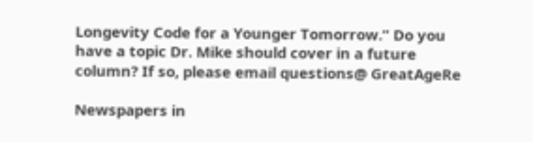Longevity Code for a Younger Tomorrow.” Do you have a topic Dr. Mike should cover in a future column? If so, please email questions@ GreatAgeRe

Newspapers in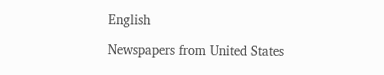English

Newspapers from United States